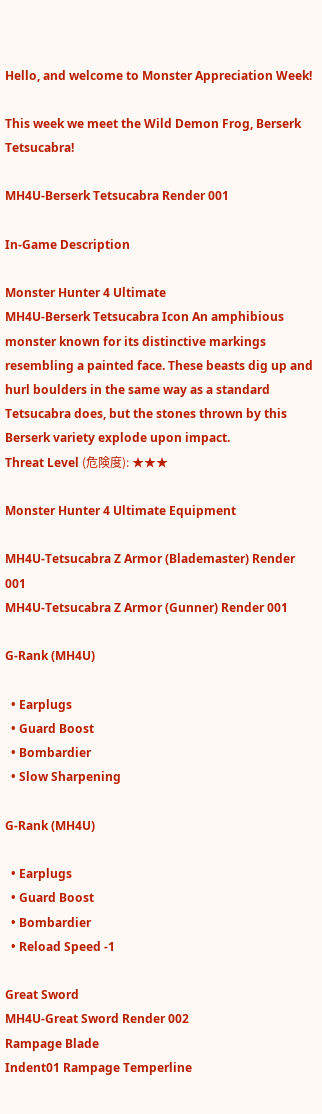Hello, and welcome to Monster Appreciation Week!

This week we meet the Wild Demon Frog, Berserk Tetsucabra!

MH4U-Berserk Tetsucabra Render 001

In-Game Description

Monster Hunter 4 Ultimate
MH4U-Berserk Tetsucabra Icon An amphibious monster known for its distinctive markings resembling a painted face. These beasts dig up and hurl boulders in the same way as a standard Tetsucabra does, but the stones thrown by this Berserk variety explode upon impact.
Threat Level (危険度): ★★★

Monster Hunter 4 Ultimate Equipment

MH4U-Tetsucabra Z Armor (Blademaster) Render 001
MH4U-Tetsucabra Z Armor (Gunner) Render 001

G-Rank (MH4U)

  • Earplugs
  • Guard Boost
  • Bombardier
  • Slow Sharpening

G-Rank (MH4U)

  • Earplugs
  • Guard Boost
  • Bombardier
  • Reload Speed -1

Great Sword
MH4U-Great Sword Render 002
Rampage Blade
Indent01 Rampage Temperline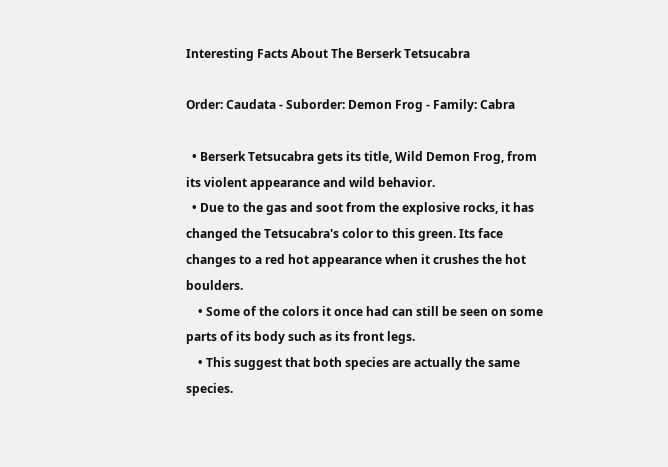Interesting Facts About The Berserk Tetsucabra

Order: Caudata - Suborder: Demon Frog - Family: Cabra

  • Berserk Tetsucabra gets its title, Wild Demon Frog, from its violent appearance and wild behavior.
  • Due to the gas and soot from the explosive rocks, it has changed the Tetsucabra's color to this green. Its face changes to a red hot appearance when it crushes the hot boulders.
    • Some of the colors it once had can still be seen on some parts of its body such as its front legs.
    • This suggest that both species are actually the same species.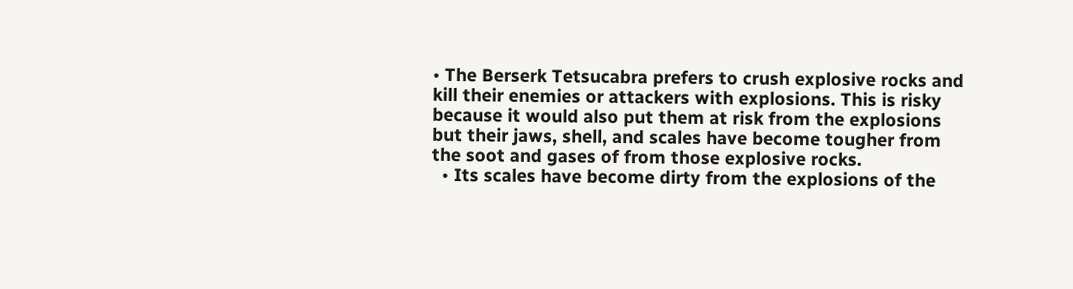• The Berserk Tetsucabra prefers to crush explosive rocks and kill their enemies or attackers with explosions. This is risky because it would also put them at risk from the explosions but their jaws, shell, and scales have become tougher from the soot and gases of from those explosive rocks.
  • Its scales have become dirty from the explosions of the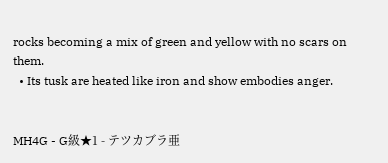rocks becoming a mix of green and yellow with no scars on them.
  • Its tusk are heated like iron and show embodies anger.


MH4G - G級★1 - テツカブラ亜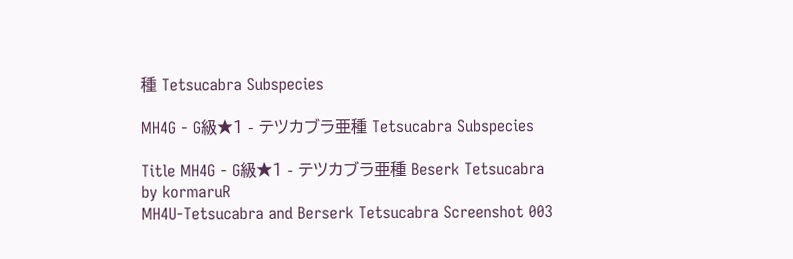種 Tetsucabra Subspecies

MH4G - G級★1 - テツカブラ亜種 Tetsucabra Subspecies

Title MH4G - G級★1 - テツカブラ亜種 Beserk Tetsucabra
by kormaruR
MH4U-Tetsucabra and Berserk Tetsucabra Screenshot 003